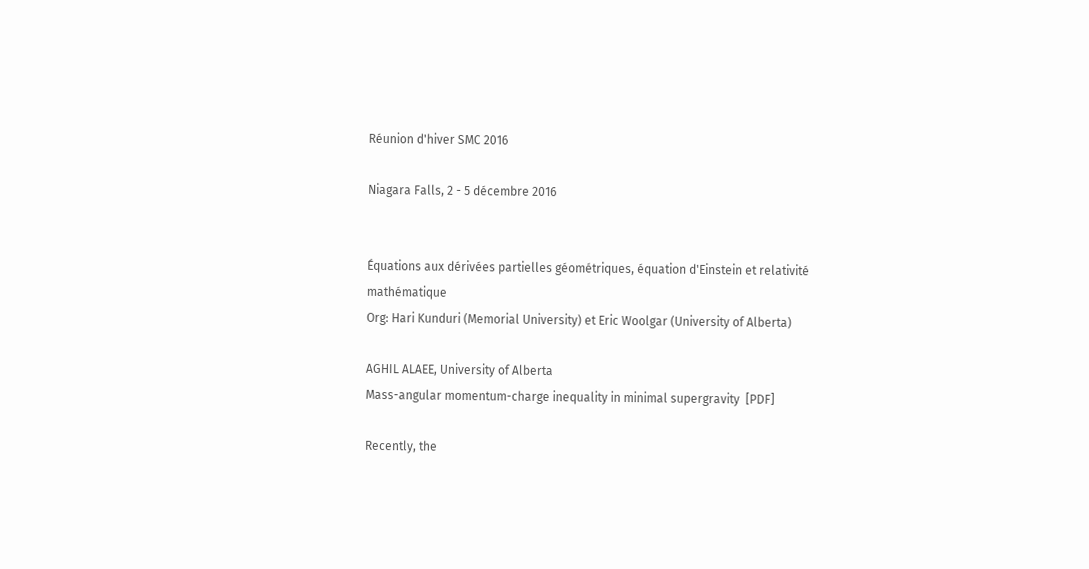Réunion d'hiver SMC 2016

Niagara Falls, 2 - 5 décembre 2016


Équations aux dérivées partielles géométriques, équation d'Einstein et relativité mathématique
Org: Hari Kunduri (Memorial University) et Eric Woolgar (University of Alberta)

AGHIL ALAEE, University of Alberta
Mass-angular momentum-charge inequality in minimal supergravity  [PDF]

Recently, the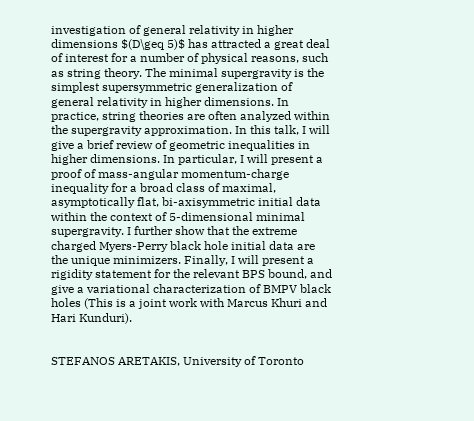investigation of general relativity in higher dimensions $(D\geq 5)$ has attracted a great deal of interest for a number of physical reasons, such as string theory. The minimal supergravity is the simplest supersymmetric generalization of general relativity in higher dimensions. In practice, string theories are often analyzed within the supergravity approximation. In this talk, I will give a brief review of geometric inequalities in higher dimensions. In particular, I will present a proof of mass-angular momentum-charge inequality for a broad class of maximal, asymptotically flat, bi-axisymmetric initial data within the context of 5-dimensional minimal supergravity. I further show that the extreme charged Myers-Perry black hole initial data are the unique minimizers. Finally, I will present a rigidity statement for the relevant BPS bound, and give a variational characterization of BMPV black holes (This is a joint work with Marcus Khuri and Hari Kunduri).


STEFANOS ARETAKIS, University of Toronto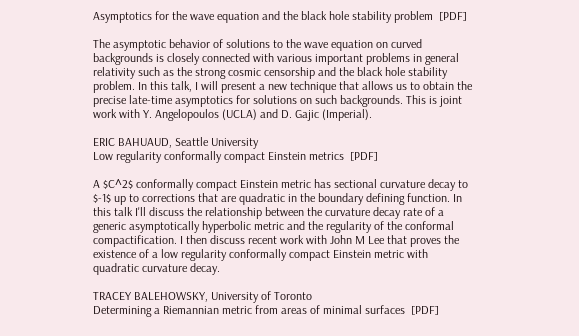Asymptotics for the wave equation and the black hole stability problem  [PDF]

The asymptotic behavior of solutions to the wave equation on curved backgrounds is closely connected with various important problems in general relativity such as the strong cosmic censorship and the black hole stability problem. In this talk, I will present a new technique that allows us to obtain the precise late-time asymptotics for solutions on such backgrounds. This is joint work with Y. Angelopoulos (UCLA) and D. Gajic (Imperial).

ERIC BAHUAUD, Seattle University
Low regularity conformally compact Einstein metrics  [PDF]

A $C^2$ conformally compact Einstein metric has sectional curvature decay to $-1$ up to corrections that are quadratic in the boundary defining function. In this talk I'll discuss the relationship between the curvature decay rate of a generic asymptotically hyperbolic metric and the regularity of the conformal compactification. I then discuss recent work with John M Lee that proves the existence of a low regularity conformally compact Einstein metric with quadratic curvature decay.

TRACEY BALEHOWSKY, University of Toronto
Determining a Riemannian metric from areas of minimal surfaces  [PDF]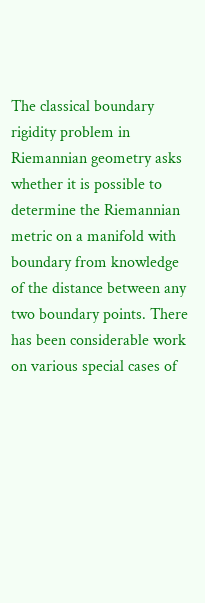The classical boundary rigidity problem in Riemannian geometry asks whether it is possible to determine the Riemannian metric on a manifold with boundary from knowledge of the distance between any two boundary points. There has been considerable work on various special cases of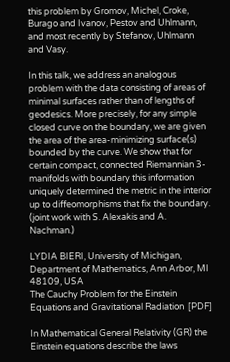this problem by Gromov, Michel, Croke, Burago and Ivanov, Pestov and Uhlmann, and most recently by Stefanov, Uhlmann and Vasy.

In this talk, we address an analogous problem with the data consisting of areas of minimal surfaces rather than of lengths of geodesics. More precisely, for any simple closed curve on the boundary, we are given the area of the area-minimizing surface(s) bounded by the curve. We show that for certain compact, connected Riemannian 3-manifolds with boundary this information uniquely determined the metric in the interior up to diffeomorphisms that fix the boundary. (joint work with S. Alexakis and A. Nachman.)

LYDIA BIERI, University of Michigan, Department of Mathematics, Ann Arbor, MI 48109, USA
The Cauchy Problem for the Einstein Equations and Gravitational Radiation  [PDF]

In Mathematical General Relativity (GR) the Einstein equations describe the laws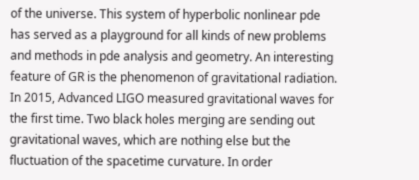of the universe. This system of hyperbolic nonlinear pde has served as a playground for all kinds of new problems and methods in pde analysis and geometry. An interesting feature of GR is the phenomenon of gravitational radiation. In 2015, Advanced LIGO measured gravitational waves for the first time. Two black holes merging are sending out gravitational waves, which are nothing else but the fluctuation of the spacetime curvature. In order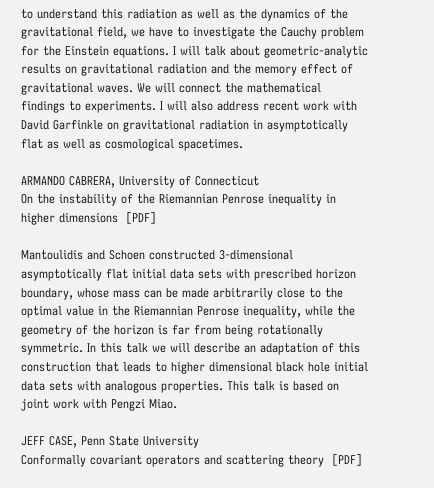to understand this radiation as well as the dynamics of the gravitational field, we have to investigate the Cauchy problem for the Einstein equations. I will talk about geometric-analytic results on gravitational radiation and the memory effect of gravitational waves. We will connect the mathematical findings to experiments. I will also address recent work with David Garfinkle on gravitational radiation in asymptotically flat as well as cosmological spacetimes.

ARMANDO CABRERA, University of Connecticut
On the instability of the Riemannian Penrose inequality in higher dimensions  [PDF]

Mantoulidis and Schoen constructed 3-dimensional asymptotically flat initial data sets with prescribed horizon boundary, whose mass can be made arbitrarily close to the optimal value in the Riemannian Penrose inequality, while the geometry of the horizon is far from being rotationally symmetric. In this talk we will describe an adaptation of this construction that leads to higher dimensional black hole initial data sets with analogous properties. This talk is based on joint work with Pengzi Miao.

JEFF CASE, Penn State University
Conformally covariant operators and scattering theory  [PDF]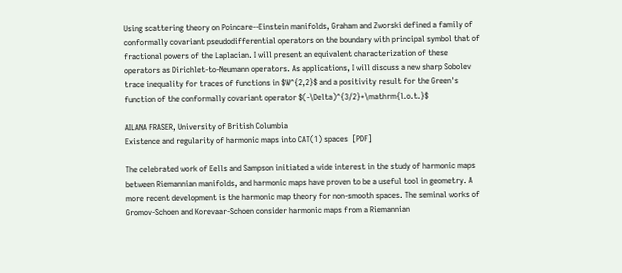Using scattering theory on Poincare--Einstein manifolds, Graham and Zworski defined a family of conformally covariant pseudodifferential operators on the boundary with principal symbol that of fractional powers of the Laplacian. I will present an equivalent characterization of these operators as Dirichlet-to-Neumann operators. As applications, I will discuss a new sharp Sobolev trace inequality for traces of functions in $W^{2,2}$ and a positivity result for the Green's function of the conformally covariant operator $(-\Delta)^{3/2}+\mathrm{l.o.t.}$

AILANA FRASER, University of British Columbia
Existence and regularity of harmonic maps into CAT(1) spaces  [PDF]

The celebrated work of Eells and Sampson initiated a wide interest in the study of harmonic maps between Riemannian manifolds, and harmonic maps have proven to be a useful tool in geometry. A more recent development is the harmonic map theory for non-smooth spaces. The seminal works of Gromov-Schoen and Korevaar-Schoen consider harmonic maps from a Riemannian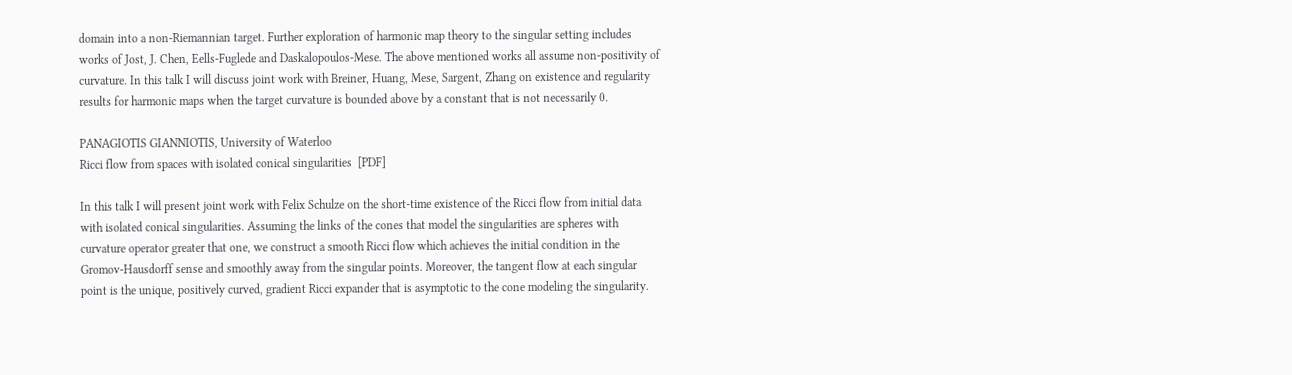domain into a non-Riemannian target. Further exploration of harmonic map theory to the singular setting includes works of Jost, J. Chen, Eells-Fuglede and Daskalopoulos-Mese. The above mentioned works all assume non-positivity of curvature. In this talk I will discuss joint work with Breiner, Huang, Mese, Sargent, Zhang on existence and regularity results for harmonic maps when the target curvature is bounded above by a constant that is not necessarily 0.

PANAGIOTIS GIANNIOTIS, University of Waterloo
Ricci flow from spaces with isolated conical singularities  [PDF]

In this talk I will present joint work with Felix Schulze on the short-time existence of the Ricci flow from initial data with isolated conical singularities. Assuming the links of the cones that model the singularities are spheres with curvature operator greater that one, we construct a smooth Ricci flow which achieves the initial condition in the Gromov-Hausdorff sense and smoothly away from the singular points. Moreover, the tangent flow at each singular point is the unique, positively curved, gradient Ricci expander that is asymptotic to the cone modeling the singularity.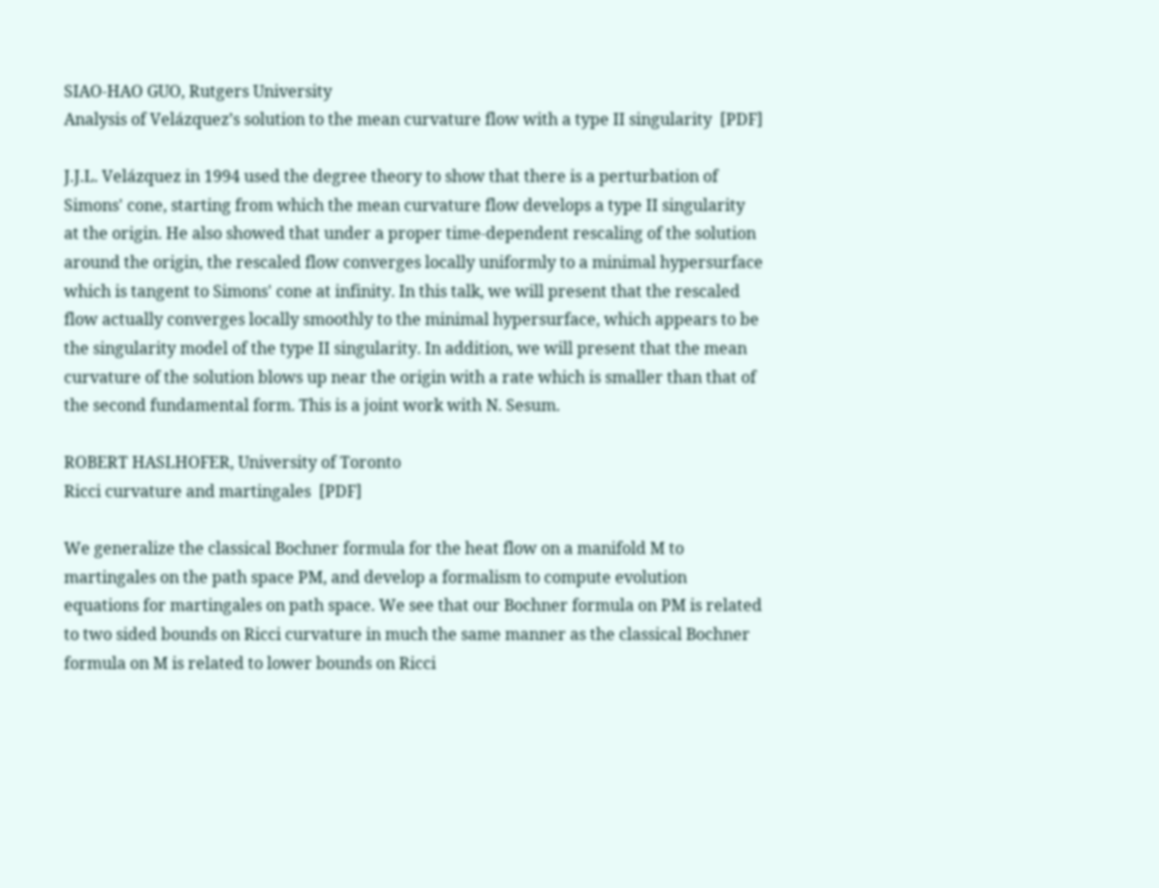SIAO-HAO GUO, Rutgers University
Analysis of Velázquez’s solution to the mean curvature flow with a type II singularity  [PDF]

J.J.L. Velázquez in 1994 used the degree theory to show that there is a perturbation of Simons' cone, starting from which the mean curvature flow develops a type II singularity at the origin. He also showed that under a proper time-dependent rescaling of the solution around the origin, the rescaled flow converges locally uniformly to a minimal hypersurface which is tangent to Simons' cone at infinity. In this talk, we will present that the rescaled flow actually converges locally smoothly to the minimal hypersurface, which appears to be the singularity model of the type II singularity. In addition, we will present that the mean curvature of the solution blows up near the origin with a rate which is smaller than that of the second fundamental form. This is a joint work with N. Sesum.

ROBERT HASLHOFER, University of Toronto
Ricci curvature and martingales  [PDF]

We generalize the classical Bochner formula for the heat flow on a manifold M to martingales on the path space PM, and develop a formalism to compute evolution equations for martingales on path space. We see that our Bochner formula on PM is related to two sided bounds on Ricci curvature in much the same manner as the classical Bochner formula on M is related to lower bounds on Ricci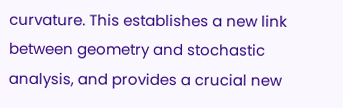curvature. This establishes a new link between geometry and stochastic analysis, and provides a crucial new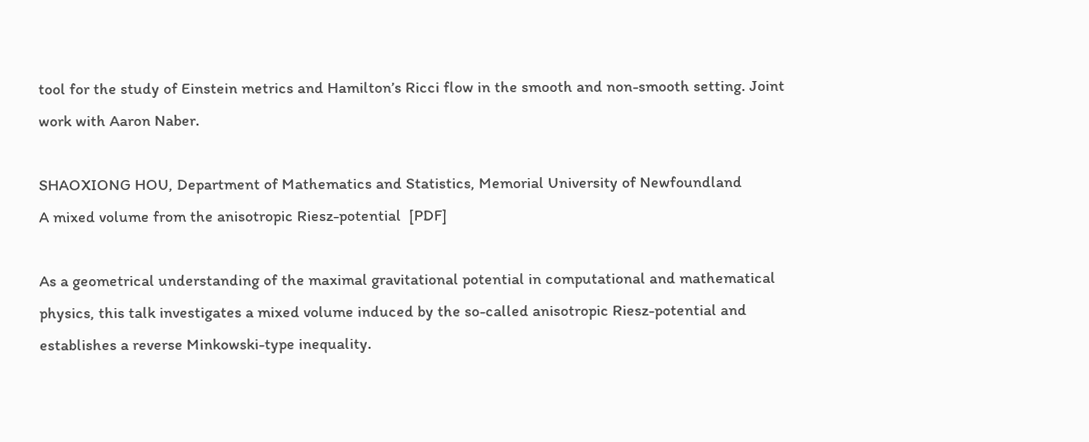tool for the study of Einstein metrics and Hamilton’s Ricci flow in the smooth and non-smooth setting. Joint work with Aaron Naber.

SHAOXIONG HOU, Department of Mathematics and Statistics, Memorial University of Newfoundland
A mixed volume from the anisotropic Riesz-potential  [PDF]

As a geometrical understanding of the maximal gravitational potential in computational and mathematical physics, this talk investigates a mixed volume induced by the so-called anisotropic Riesz-potential and establishes a reverse Minkowski-type inequality.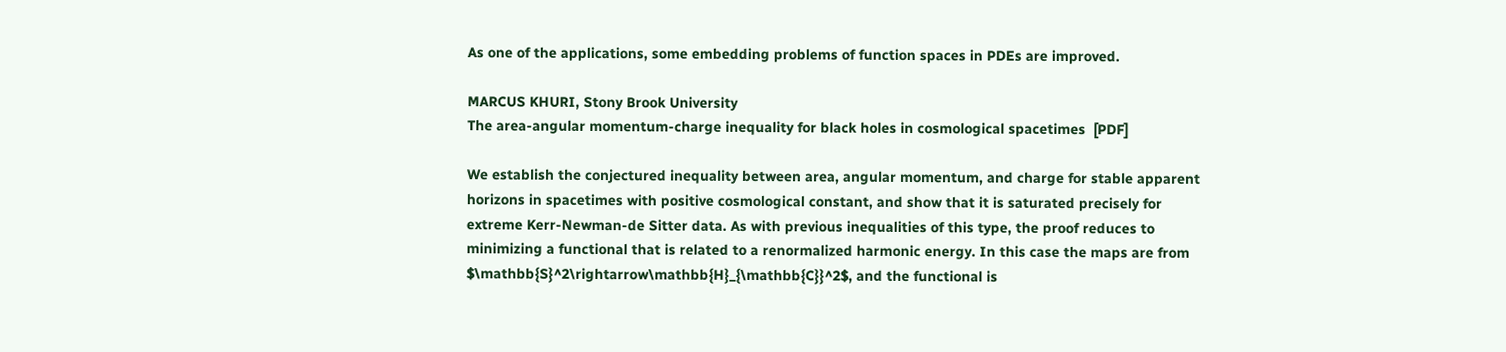As one of the applications, some embedding problems of function spaces in PDEs are improved.

MARCUS KHURI, Stony Brook University
The area-angular momentum-charge inequality for black holes in cosmological spacetimes  [PDF]

We establish the conjectured inequality between area, angular momentum, and charge for stable apparent horizons in spacetimes with positive cosmological constant, and show that it is saturated precisely for extreme Kerr-Newman-de Sitter data. As with previous inequalities of this type, the proof reduces to minimizing a functional that is related to a renormalized harmonic energy. In this case the maps are from $\mathbb{S}^2\rightarrow\mathbb{H}_{\mathbb{C}}^2$, and the functional is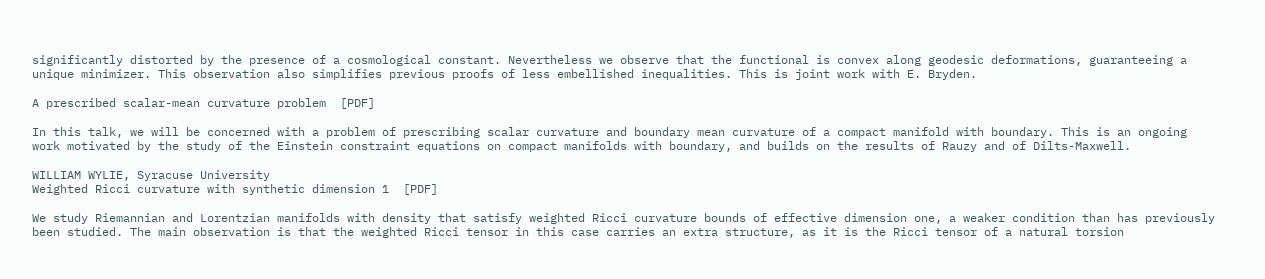significantly distorted by the presence of a cosmological constant. Nevertheless we observe that the functional is convex along geodesic deformations, guaranteeing a unique minimizer. This observation also simplifies previous proofs of less embellished inequalities. This is joint work with E. Bryden.

A prescribed scalar-mean curvature problem  [PDF]

In this talk, we will be concerned with a problem of prescribing scalar curvature and boundary mean curvature of a compact manifold with boundary. This is an ongoing work motivated by the study of the Einstein constraint equations on compact manifolds with boundary, and builds on the results of Rauzy and of Dilts-Maxwell.

WILLIAM WYLIE, Syracuse University
Weighted Ricci curvature with synthetic dimension 1  [PDF]

We study Riemannian and Lorentzian manifolds with density that satisfy weighted Ricci curvature bounds of effective dimension one, a weaker condition than has previously been studied. The main observation is that the weighted Ricci tensor in this case carries an extra structure, as it is the Ricci tensor of a natural torsion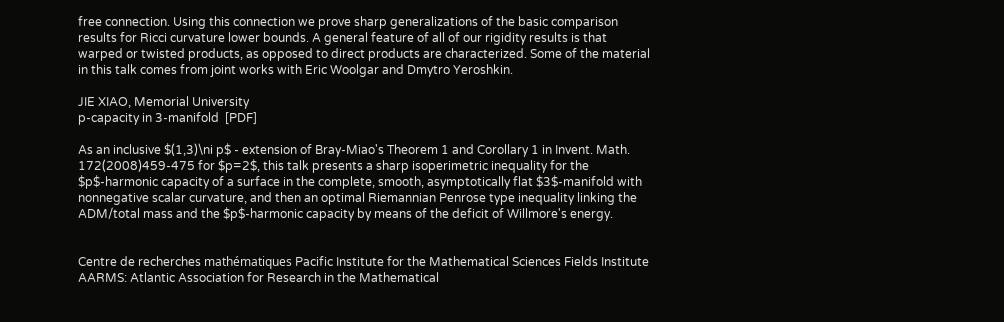free connection. Using this connection we prove sharp generalizations of the basic comparison results for Ricci curvature lower bounds. A general feature of all of our rigidity results is that warped or twisted products, as opposed to direct products are characterized. Some of the material in this talk comes from joint works with Eric Woolgar and Dmytro Yeroshkin.

JIE XIAO, Memorial University
p-capacity in 3-manifold  [PDF]

As an inclusive $(1,3)\ni p$ - extension of Bray-Miao's Theorem 1 and Corollary 1 in Invent. Math. 172(2008)459-475 for $p=2$, this talk presents a sharp isoperimetric inequality for the $p$-harmonic capacity of a surface in the complete, smooth, asymptotically flat $3$-manifold with nonnegative scalar curvature, and then an optimal Riemannian Penrose type inequality linking the ADM/total mass and the $p$-harmonic capacity by means of the deficit of Willmore's energy.


Centre de recherches mathématiques Pacific Institute for the Mathematical Sciences Fields Institute AARMS: Atlantic Association for Research in the Mathematical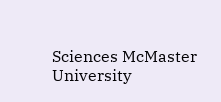Sciences McMaster University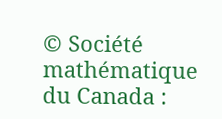© Société mathématique du Canada :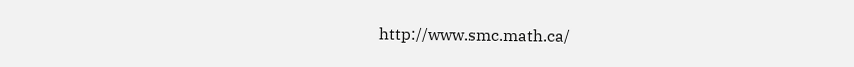http://www.smc.math.ca/